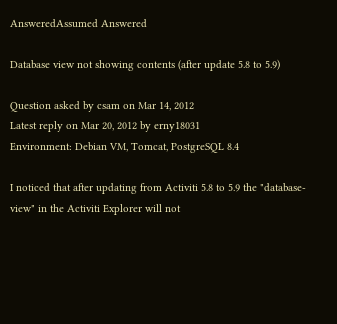AnsweredAssumed Answered

Database view not showing contents (after update 5.8 to 5.9)

Question asked by csam on Mar 14, 2012
Latest reply on Mar 20, 2012 by erny18031
Environment: Debian VM, Tomcat, PostgreSQL 8.4

I noticed that after updating from Activiti 5.8 to 5.9 the "database-view" in the Activiti Explorer will not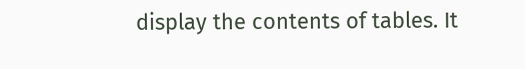display the contents of tables. It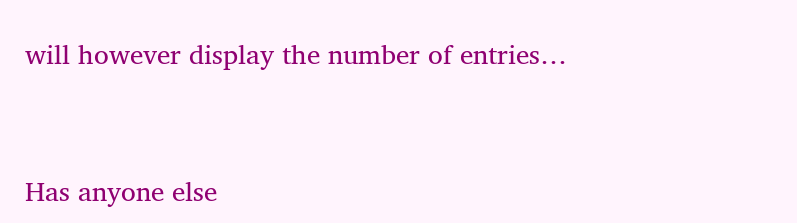will however display the number of entries…


Has anyone else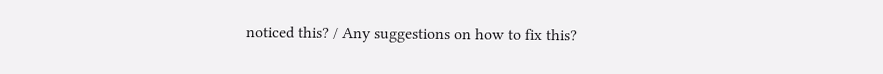noticed this? / Any suggestions on how to fix this?